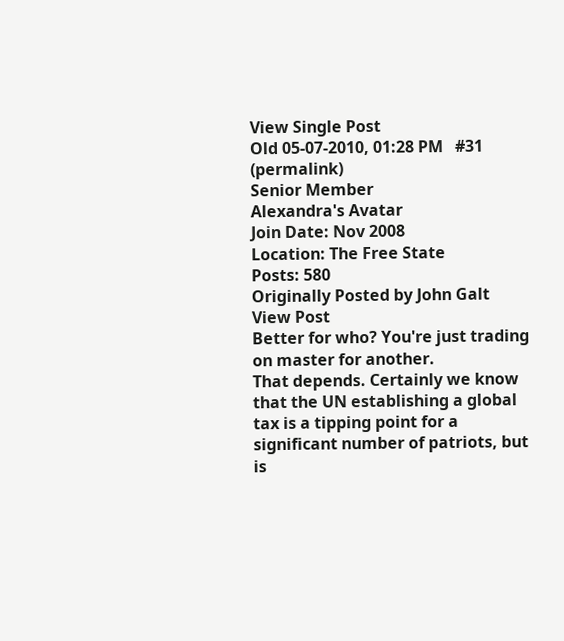View Single Post
Old 05-07-2010, 01:28 PM   #31 (permalink)
Senior Member
Alexandra's Avatar
Join Date: Nov 2008
Location: The Free State
Posts: 580
Originally Posted by John Galt View Post
Better for who? You're just trading on master for another.
That depends. Certainly we know that the UN establishing a global tax is a tipping point for a significant number of patriots, but is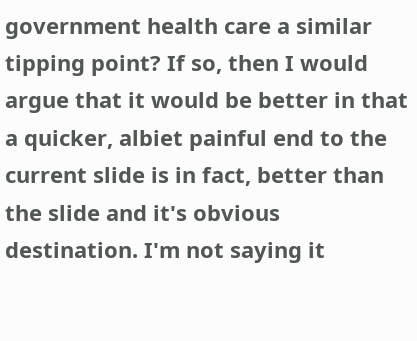government health care a similar tipping point? If so, then I would argue that it would be better in that a quicker, albiet painful end to the current slide is in fact, better than the slide and it's obvious destination. I'm not saying it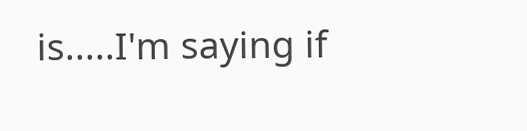is.....I'm saying if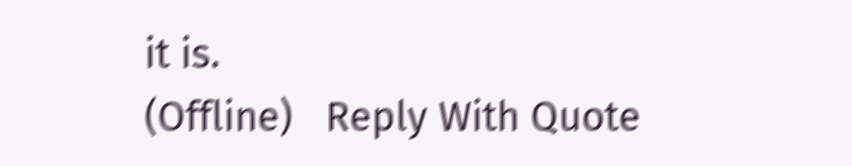it is.
(Offline)   Reply With Quote